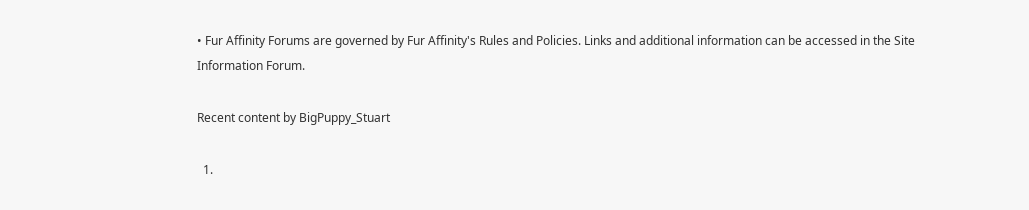• Fur Affinity Forums are governed by Fur Affinity's Rules and Policies. Links and additional information can be accessed in the Site Information Forum.

Recent content by BigPuppy_Stuart

  1.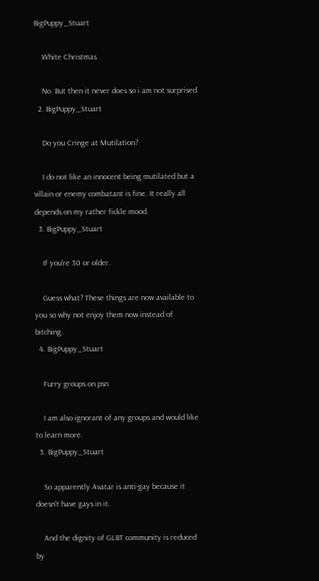BigPuppy_Stuart

    White Christmas

    No. But then it never does so i am not surprised.
  2. BigPuppy_Stuart

    Do you Cringe at Mutilation?

    I do not like an innocent being mutilated but a villain or enemy combatant is fine. It really all depends on my rather fickle mood.
  3. BigPuppy_Stuart

    If you're 30 or older.

    Guess what? These things are now available to you so why not enjoy them now instead of bitching.
  4. BigPuppy_Stuart

    Furry groups on psn

    I am also ignorant of any groups and would like to learn more.
  5. BigPuppy_Stuart

    So apparently Avatar is anti-gay because it doesn't have gays in it.

    And the dignity of GLBT community is reduced by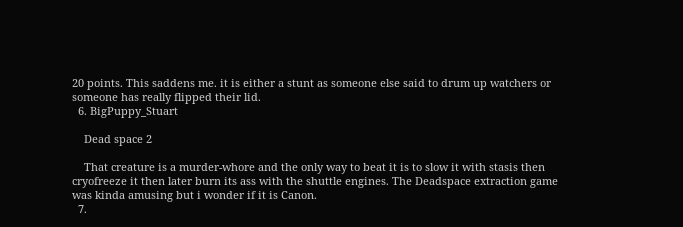20 points. This saddens me. it is either a stunt as someone else said to drum up watchers or someone has really flipped their lid.
  6. BigPuppy_Stuart

    Dead space 2

    That creature is a murder-whore and the only way to beat it is to slow it with stasis then cryofreeze it then later burn its ass with the shuttle engines. The Deadspace extraction game was kinda amusing but i wonder if it is Canon.
  7.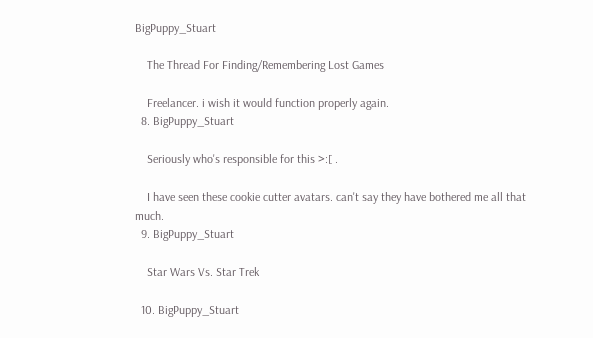BigPuppy_Stuart

    The Thread For Finding/Remembering Lost Games

    Freelancer. i wish it would function properly again.
  8. BigPuppy_Stuart

    Seriously who's responsible for this >:[ .

    I have seen these cookie cutter avatars. can't say they have bothered me all that much.
  9. BigPuppy_Stuart

    Star Wars Vs. Star Trek

  10. BigPuppy_Stuart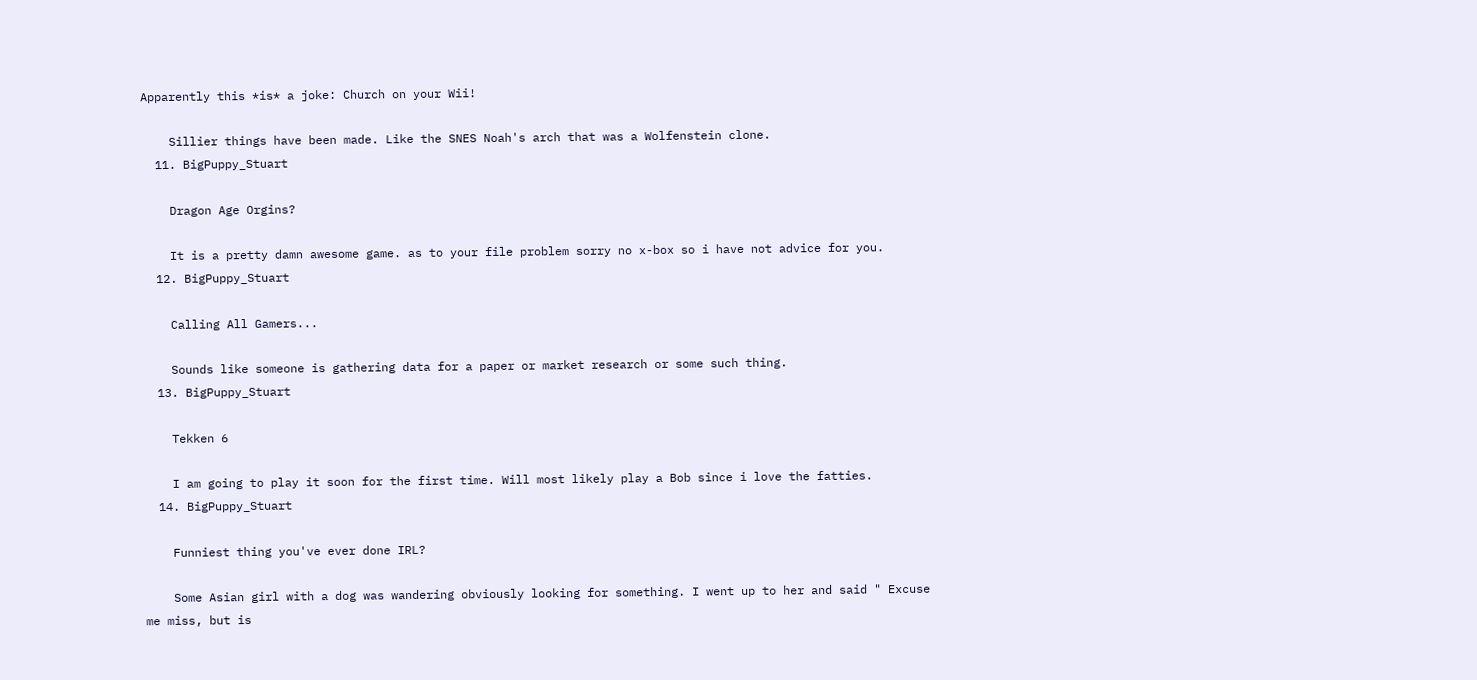Apparently this *is* a joke: Church on your Wii!

    Sillier things have been made. Like the SNES Noah's arch that was a Wolfenstein clone.
  11. BigPuppy_Stuart

    Dragon Age Orgins?

    It is a pretty damn awesome game. as to your file problem sorry no x-box so i have not advice for you.
  12. BigPuppy_Stuart

    Calling All Gamers...

    Sounds like someone is gathering data for a paper or market research or some such thing.
  13. BigPuppy_Stuart

    Tekken 6

    I am going to play it soon for the first time. Will most likely play a Bob since i love the fatties.
  14. BigPuppy_Stuart

    Funniest thing you've ever done IRL?

    Some Asian girl with a dog was wandering obviously looking for something. I went up to her and said " Excuse me miss, but is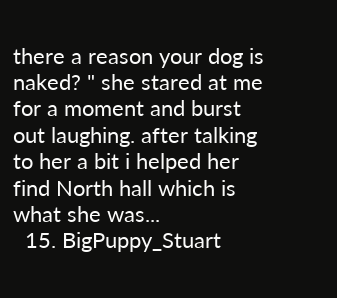there a reason your dog is naked? " she stared at me for a moment and burst out laughing. after talking to her a bit i helped her find North hall which is what she was...
  15. BigPuppy_Stuart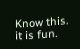Know this. it is fun.